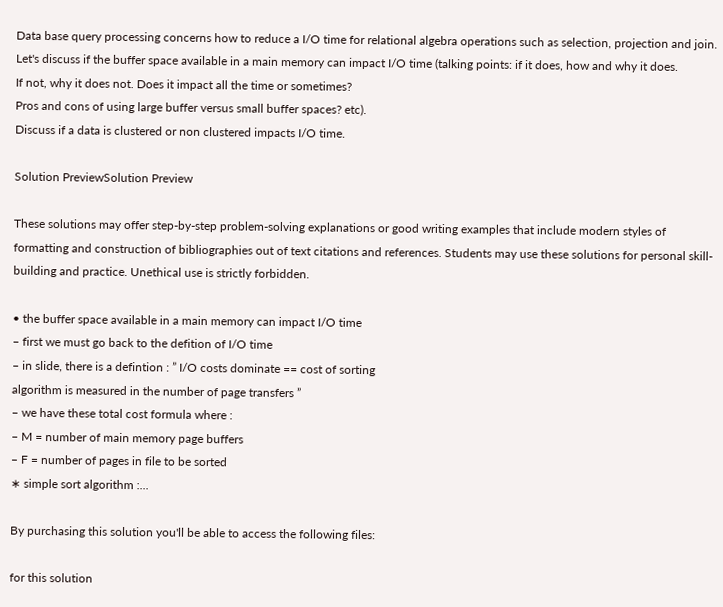Data base query processing concerns how to reduce a I/O time for relational algebra operations such as selection, projection and join.
Let's discuss if the buffer space available in a main memory can impact I/O time (talking points: if it does, how and why it does.
If not, why it does not. Does it impact all the time or sometimes?
Pros and cons of using large buffer versus small buffer spaces? etc).
Discuss if a data is clustered or non clustered impacts I/O time.

Solution PreviewSolution Preview

These solutions may offer step-by-step problem-solving explanations or good writing examples that include modern styles of formatting and construction of bibliographies out of text citations and references. Students may use these solutions for personal skill-building and practice. Unethical use is strictly forbidden.

• the buffer space available in a main memory can impact I/O time
– first we must go back to the defition of I/O time
– in slide, there is a defintion : ” I/O costs dominate == cost of sorting
algorithm is measured in the number of page transfers ”
– we have these total cost formula where :
– M = number of main memory page buffers
– F = number of pages in file to be sorted
∗ simple sort algorithm :...

By purchasing this solution you'll be able to access the following files:

for this solution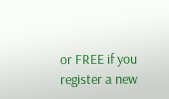or FREE if you
register a new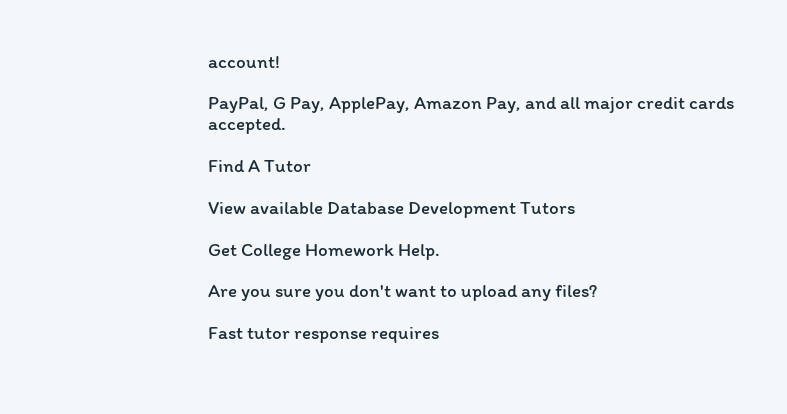account!

PayPal, G Pay, ApplePay, Amazon Pay, and all major credit cards accepted.

Find A Tutor

View available Database Development Tutors

Get College Homework Help.

Are you sure you don't want to upload any files?

Fast tutor response requires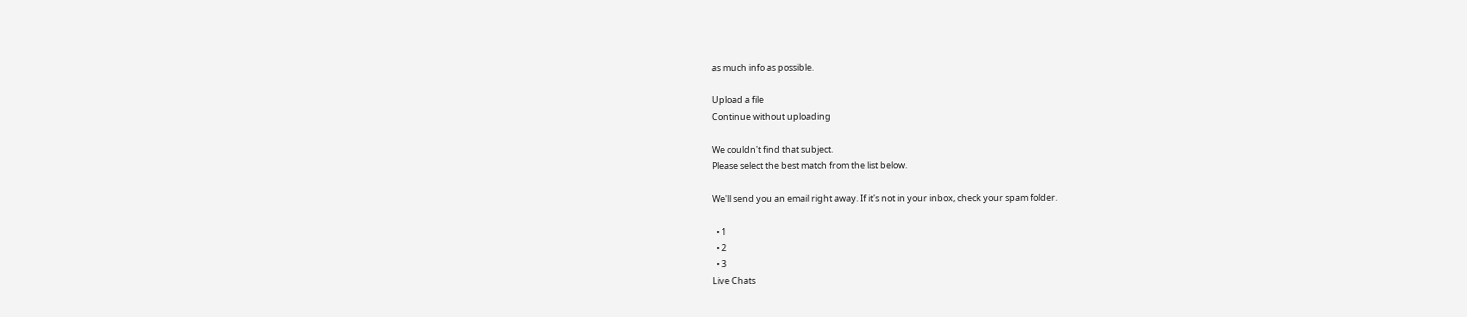as much info as possible.

Upload a file
Continue without uploading

We couldn't find that subject.
Please select the best match from the list below.

We'll send you an email right away. If it's not in your inbox, check your spam folder.

  • 1
  • 2
  • 3
Live Chats